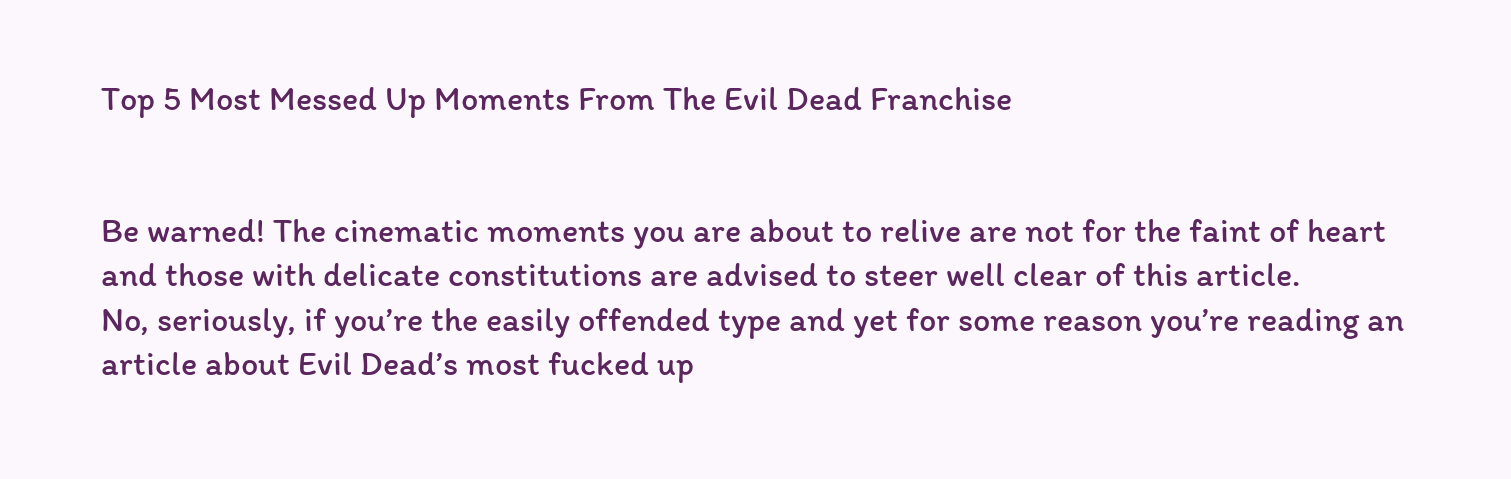Top 5 Most Messed Up Moments From The Evil Dead Franchise


Be warned! The cinematic moments you are about to relive are not for the faint of heart and those with delicate constitutions are advised to steer well clear of this article.
No, seriously, if you’re the easily offended type and yet for some reason you’re reading an article about Evil Dead’s most fucked up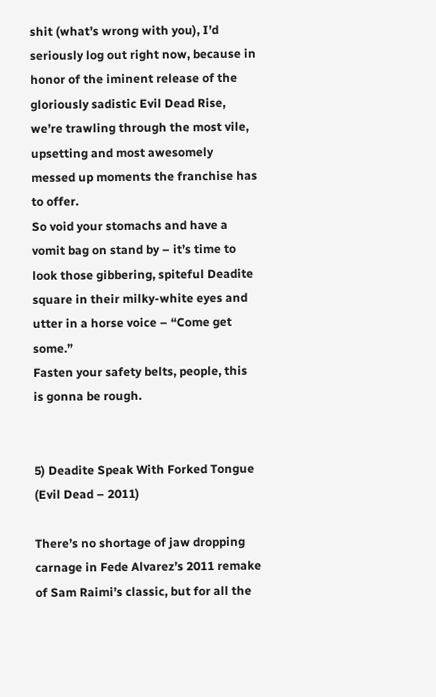shit (what’s wrong with you), I’d seriously log out right now, because in honor of the iminent release of the gloriously sadistic Evil Dead Rise, we’re trawling through the most vile, upsetting and most awesomely messed up moments the franchise has to offer.
So void your stomachs and have a vomit bag on stand by – it’s time to look those gibbering, spiteful Deadite square in their milky-white eyes and utter in a horse voice – “Come get some.”
Fasten your safety belts, people, this is gonna be rough.


5) Deadite Speak With Forked Tongue (Evil Dead – 2011)

There’s no shortage of jaw dropping carnage in Fede Alvarez’s 2011 remake of Sam Raimi’s classic, but for all the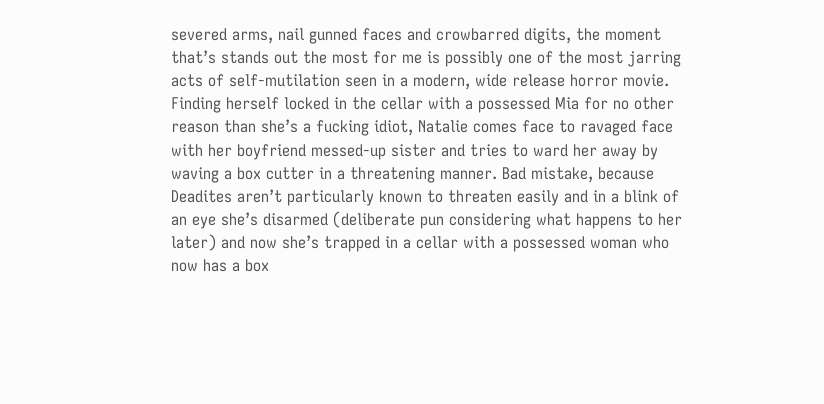severed arms, nail gunned faces and crowbarred digits, the moment that’s stands out the most for me is possibly one of the most jarring acts of self-mutilation seen in a modern, wide release horror movie.
Finding herself locked in the cellar with a possessed Mia for no other reason than she’s a fucking idiot, Natalie comes face to ravaged face with her boyfriend messed-up sister and tries to ward her away by waving a box cutter in a threatening manner. Bad mistake, because Deadites aren’t particularly known to threaten easily and in a blink of an eye she’s disarmed (deliberate pun considering what happens to her later) and now she’s trapped in a cellar with a possessed woman who now has a box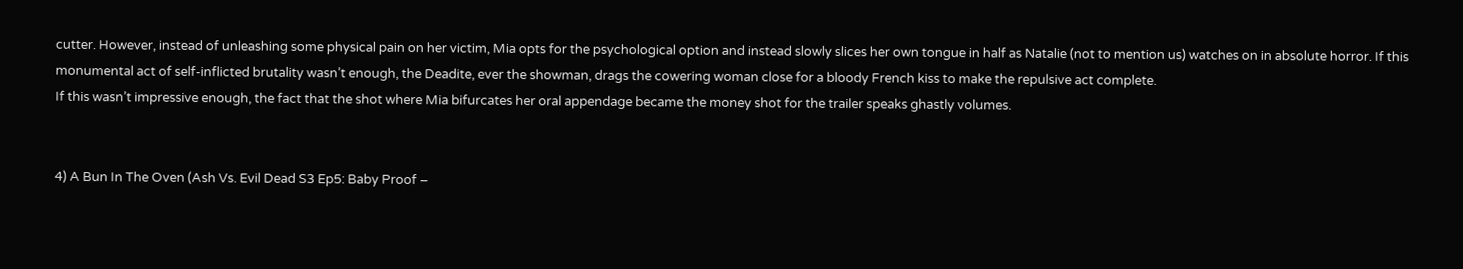cutter. However, instead of unleashing some physical pain on her victim, Mia opts for the psychological option and instead slowly slices her own tongue in half as Natalie (not to mention us) watches on in absolute horror. If this monumental act of self-inflicted brutality wasn’t enough, the Deadite, ever the showman, drags the cowering woman close for a bloody French kiss to make the repulsive act complete.
If this wasn’t impressive enough, the fact that the shot where Mia bifurcates her oral appendage became the money shot for the trailer speaks ghastly volumes.


4) A Bun In The Oven (Ash Vs. Evil Dead S3 Ep5: Baby Proof –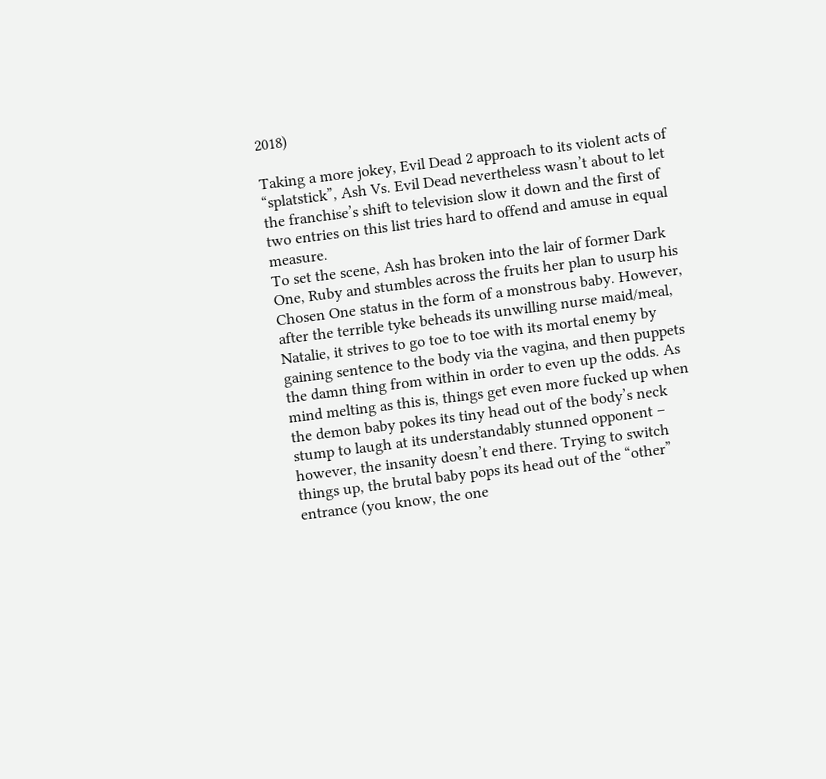2018)

Taking a more jokey, Evil Dead 2 approach to its violent acts of “splatstick”, Ash Vs. Evil Dead nevertheless wasn’t about to let the franchise’s shift to television slow it down and the first of two entries on this list tries hard to offend and amuse in equal measure.
To set the scene, Ash has broken into the lair of former Dark One, Ruby and stumbles across the fruits her plan to usurp his Chosen One status in the form of a monstrous baby. However, after the terrible tyke beheads its unwilling nurse maid/meal, Natalie, it strives to go toe to toe with its mortal enemy by gaining sentence to the body via the vagina, and then puppets the damn thing from within in order to even up the odds. As mind melting as this is, things get even more fucked up when the demon baby pokes its tiny head out of the body’s neck stump to laugh at its understandably stunned opponent – however, the insanity doesn’t end there. Trying to switch things up, the brutal baby pops its head out of the “other” entrance (you know, the one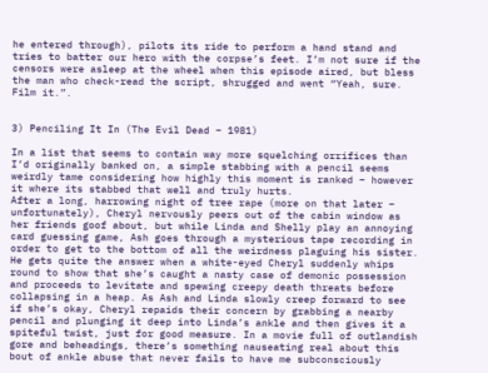he entered through), pilots its ride to perform a hand stand and tries to batter our hero with the corpse’s feet. I’m not sure if the censors were asleep at the wheel when this episode aired, but bless the man who check-read the script, shrugged and went “Yeah, sure. Film it.”.


3) Penciling It In (The Evil Dead – 1981)

In a list that seems to contain way more squelching orrifices than I’d originally banked on, a simple stabbing with a pencil seems weirdly tame considering how highly this moment is ranked – however it where its stabbed that well and truly hurts.
After a long, harrowing night of tree rape (more on that later – unfortunately), Cheryl nervously peers out of the cabin window as her friends goof about, but while Linda and Shelly play an annoying card guessing game, Ash goes through a mysterious tape recording in order to get to the bottom of all the weirdness plaguing his sister.
He gets quite the answer when a white-eyed Cheryl suddenly whips round to show that she’s caught a nasty case of demonic possession and proceeds to levitate and spewing creepy death threats before collapsing in a heap. As Ash and Linda slowly creep forward to see if she’s okay, Cheryl repaids their concern by grabbing a nearby pencil and plunging it deep into Linda’s ankle and then gives it a spiteful twist, just for good measure. In a movie full of outlandish gore and beheadings, there’s something nauseating real about this bout of ankle abuse that never fails to have me subconsciously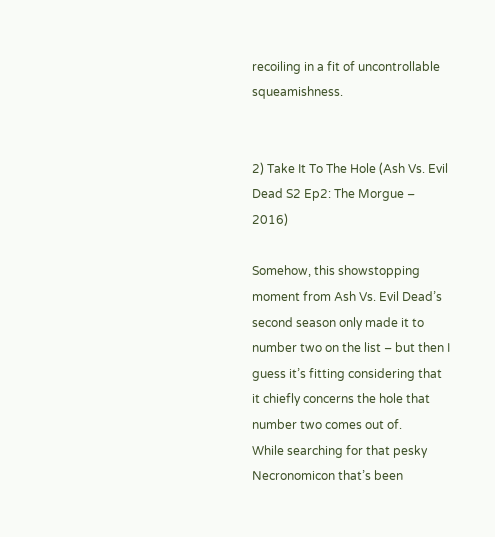recoiling in a fit of uncontrollable squeamishness.


2) Take It To The Hole (Ash Vs. Evil Dead S2 Ep2: The Morgue – 2016)

Somehow, this showstopping moment from Ash Vs. Evil Dead’s second season only made it to number two on the list – but then I guess it’s fitting considering that it chiefly concerns the hole that number two comes out of.
While searching for that pesky Necronomicon that’s been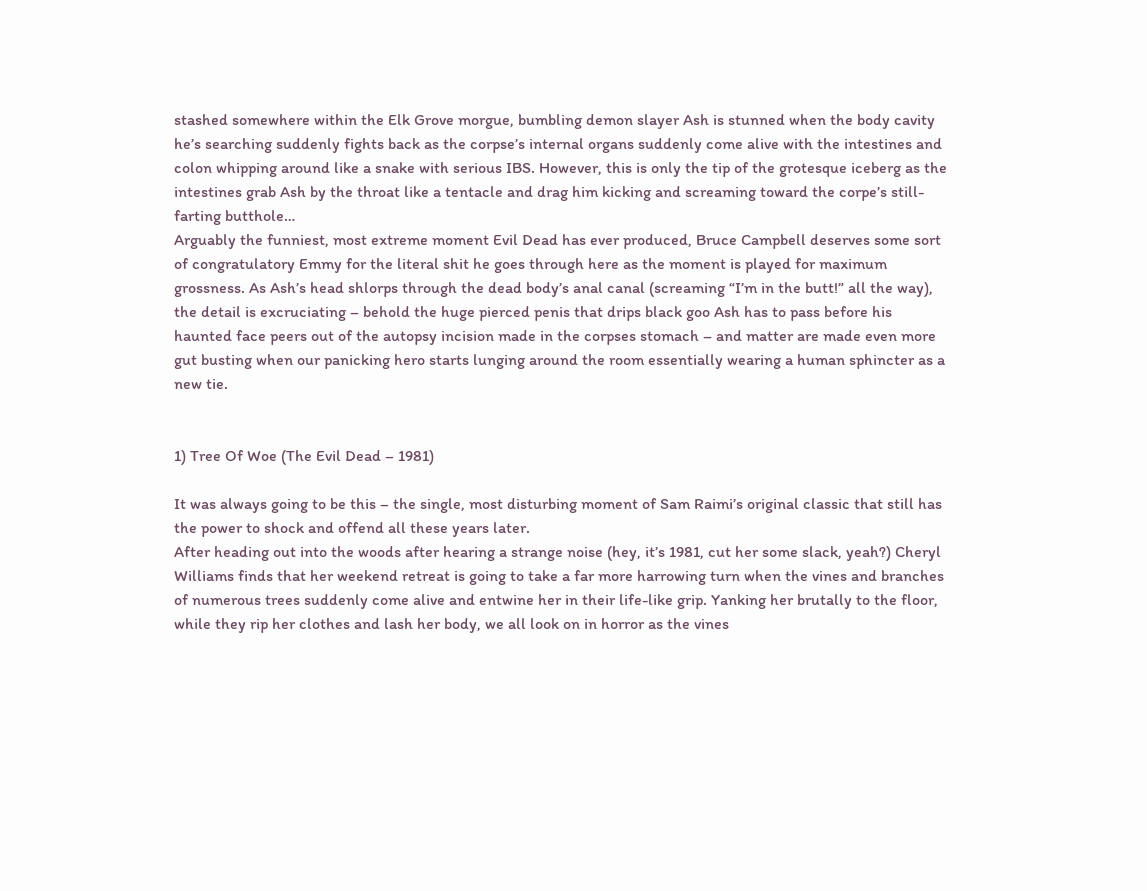stashed somewhere within the Elk Grove morgue, bumbling demon slayer Ash is stunned when the body cavity he’s searching suddenly fights back as the corpse’s internal organs suddenly come alive with the intestines and colon whipping around like a snake with serious IBS. However, this is only the tip of the grotesque iceberg as the intestines grab Ash by the throat like a tentacle and drag him kicking and screaming toward the corpe’s still-farting butthole…
Arguably the funniest, most extreme moment Evil Dead has ever produced, Bruce Campbell deserves some sort of congratulatory Emmy for the literal shit he goes through here as the moment is played for maximum grossness. As Ash’s head shlorps through the dead body’s anal canal (screaming “I’m in the butt!” all the way), the detail is excruciating – behold the huge pierced penis that drips black goo Ash has to pass before his haunted face peers out of the autopsy incision made in the corpses stomach – and matter are made even more gut busting when our panicking hero starts lunging around the room essentially wearing a human sphincter as a new tie.


1) Tree Of Woe (The Evil Dead – 1981)

It was always going to be this – the single, most disturbing moment of Sam Raimi’s original classic that still has the power to shock and offend all these years later.
After heading out into the woods after hearing a strange noise (hey, it’s 1981, cut her some slack, yeah?) Cheryl Williams finds that her weekend retreat is going to take a far more harrowing turn when the vines and branches of numerous trees suddenly come alive and entwine her in their life-like grip. Yanking her brutally to the floor, while they rip her clothes and lash her body, we all look on in horror as the vines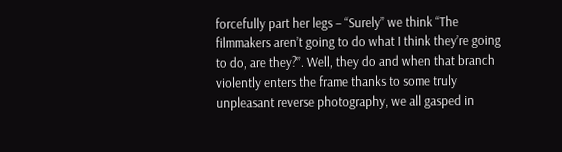forcefully part her legs – “Surely” we think “The filmmakers aren’t going to do what I think they’re going to do, are they?”. Well, they do and when that branch violently enters the frame thanks to some truly unpleasant reverse photography, we all gasped in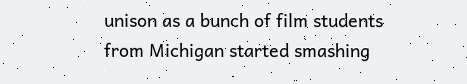unison as a bunch of film students from Michigan started smashing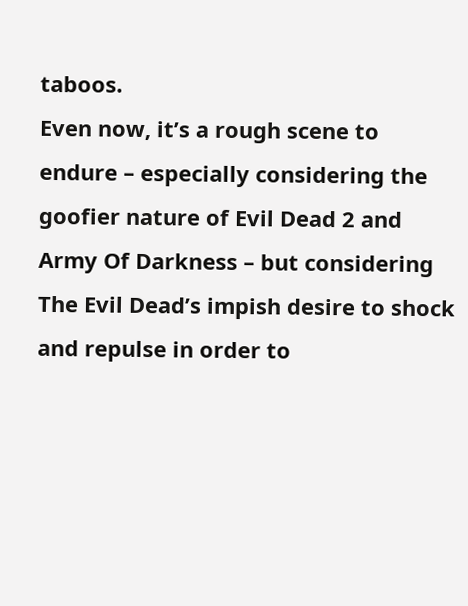taboos.
Even now, it’s a rough scene to endure – especially considering the goofier nature of Evil Dead 2 and Army Of Darkness – but considering The Evil Dead’s impish desire to shock and repulse in order to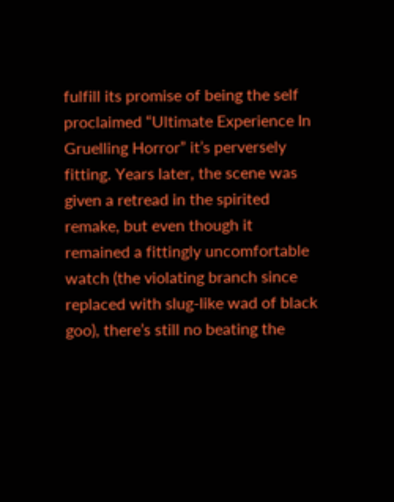fulfill its promise of being the self proclaimed “Ultimate Experience In Gruelling Horror” it’s perversely fitting. Years later, the scene was given a retread in the spirited remake, but even though it remained a fittingly uncomfortable watch (the violating branch since replaced with slug-like wad of black goo), there’s still no beating the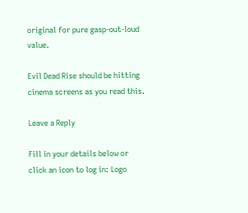original for pure gasp-out-loud value.

Evil Dead Rise should be hitting cinema screens as you read this.

Leave a Reply

Fill in your details below or click an icon to log in: Logo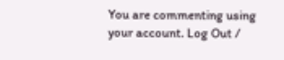You are commenting using your account. Log Out /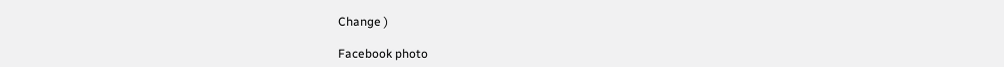Change )

Facebook photo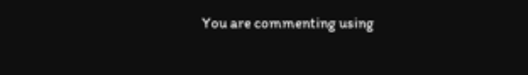You are commenting using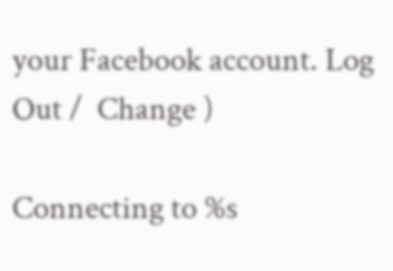your Facebook account. Log Out /  Change )

Connecting to %s